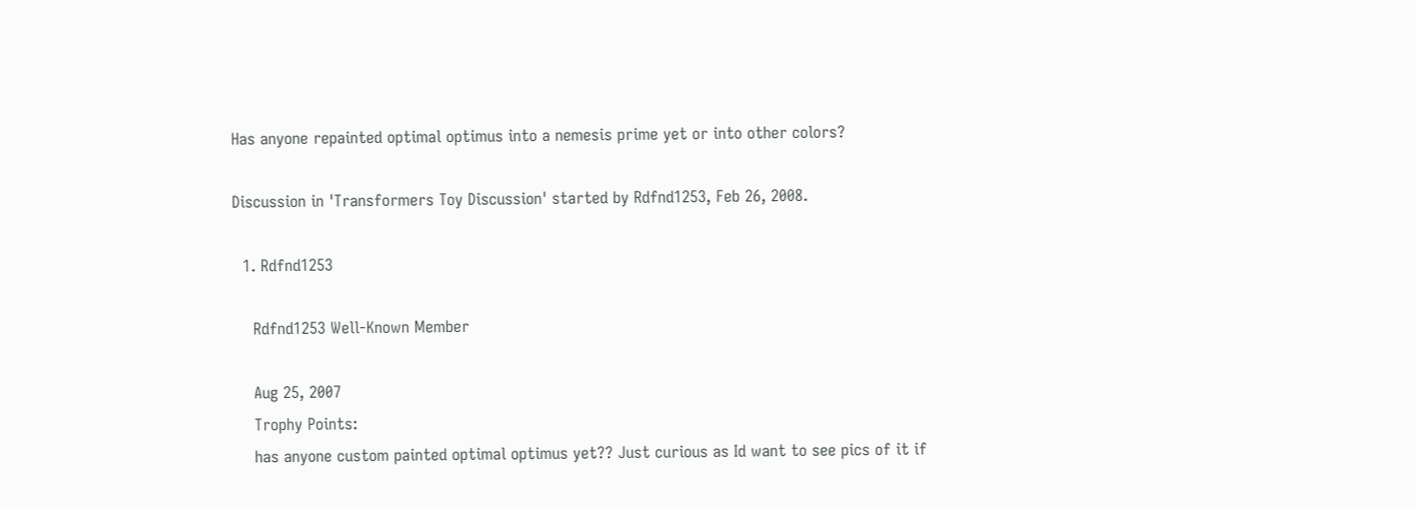Has anyone repainted optimal optimus into a nemesis prime yet or into other colors?

Discussion in 'Transformers Toy Discussion' started by Rdfnd1253, Feb 26, 2008.

  1. Rdfnd1253

    Rdfnd1253 Well-Known Member

    Aug 25, 2007
    Trophy Points:
    has anyone custom painted optimal optimus yet?? Just curious as Id want to see pics of it if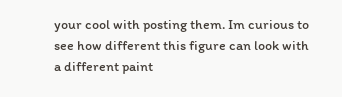your cool with posting them. Im curious to see how different this figure can look with a different paint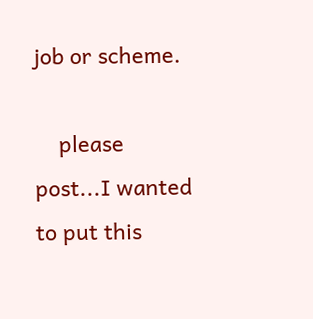job or scheme.

    please post...I wanted to put this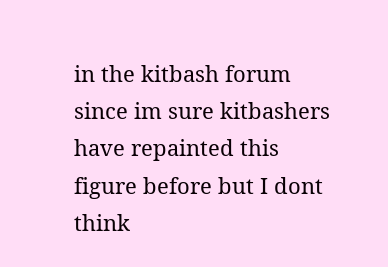in the kitbash forum since im sure kitbashers have repainted this figure before but I dont think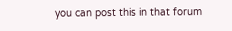you can post this in that forum